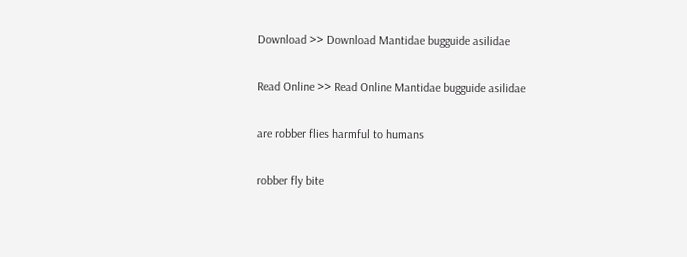Download >> Download Mantidae bugguide asilidae

Read Online >> Read Online Mantidae bugguide asilidae

are robber flies harmful to humans

robber fly bite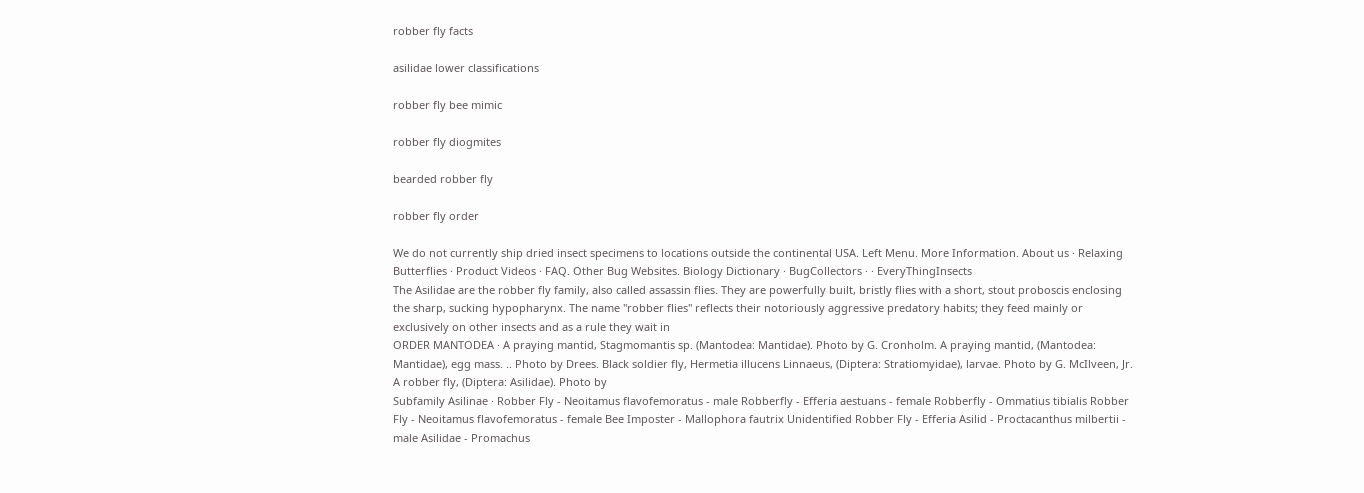robber fly facts

asilidae lower classifications

robber fly bee mimic

robber fly diogmites

bearded robber fly

robber fly order

We do not currently ship dried insect specimens to locations outside the continental USA. Left Menu. More Information. About us · Relaxing Butterflies · Product Videos · FAQ. Other Bug Websites. Biology Dictionary · BugCollectors · · EveryThingInsects
The Asilidae are the robber fly family, also called assassin flies. They are powerfully built, bristly flies with a short, stout proboscis enclosing the sharp, sucking hypopharynx. The name "robber flies" reflects their notoriously aggressive predatory habits; they feed mainly or exclusively on other insects and as a rule they wait in
ORDER MANTODEA · A praying mantid, Stagmomantis sp. (Mantodea: Mantidae). Photo by G. Cronholm. A praying mantid, (Mantodea: Mantidae), egg mass. .. Photo by Drees. Black soldier fly, Hermetia illucens Linnaeus, (Diptera: Stratiomyidae), larvae. Photo by G. McIlveen, Jr. A robber fly, (Diptera: Asilidae). Photo by
Subfamily Asilinae · Robber Fly - Neoitamus flavofemoratus - male Robberfly - Efferia aestuans - female Robberfly - Ommatius tibialis Robber Fly - Neoitamus flavofemoratus - female Bee Imposter - Mallophora fautrix Unidentified Robber Fly - Efferia Asilid - Proctacanthus milbertii - male Asilidae - Promachus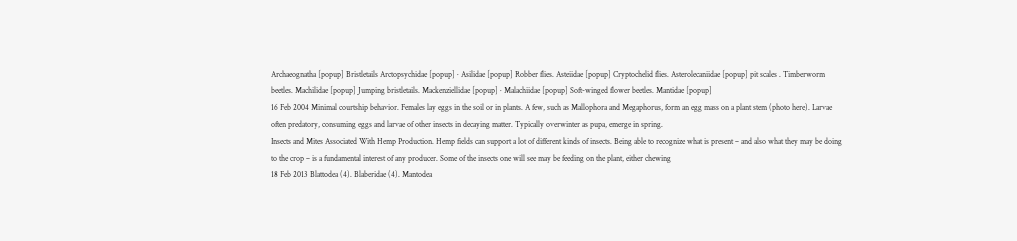Archaeognatha [popup] Bristletails Arctopsychidae [popup] · Asilidae [popup] Robber flies. Asteiidae [popup] Cryptochelid flies. Asterolecaniidae [popup] pit scales . Timberworm beetles. Machilidae [popup] Jumping bristletails. Mackenziellidae [popup] · Malachiidae [popup] Soft-winged flower beetles. Mantidae [popup]
16 Feb 2004 Minimal courtship behavior. Females lay eggs in the soil or in plants. A few, such as Mallophora and Megaphorus, form an egg mass on a plant stem (photo here). Larvae often predatory, consuming eggs and larvae of other insects in decaying matter. Typically overwinter as pupa, emerge in spring.
Insects and Mites Associated With Hemp Production. Hemp fields can support a lot of different kinds of insects. Being able to recognize what is present – and also what they may be doing to the crop – is a fundamental interest of any producer. Some of the insects one will see may be feeding on the plant, either chewing
18 Feb 2013 Blattodea (4). Blaberidae (4). Mantodea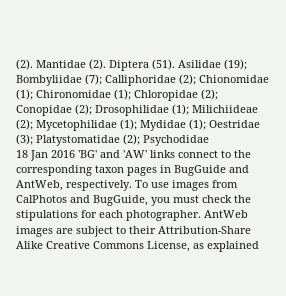(2). Mantidae (2). Diptera (51). Asilidae (19); Bombyliidae (7); Calliphoridae (2); Chionomidae (1); Chironomidae (1); Chloropidae (2); Conopidae (2); Drosophilidae (1); Milichiideae (2); Mycetophilidae (1); Mydidae (1); Oestridae (3); Platystomatidae (2); Psychodidae
18 Jan 2016 'BG' and 'AW' links connect to the corresponding taxon pages in BugGuide and AntWeb, respectively. To use images from CalPhotos and BugGuide, you must check the stipulations for each photographer. AntWeb images are subject to their Attribution-Share Alike Creative Commons License, as explained